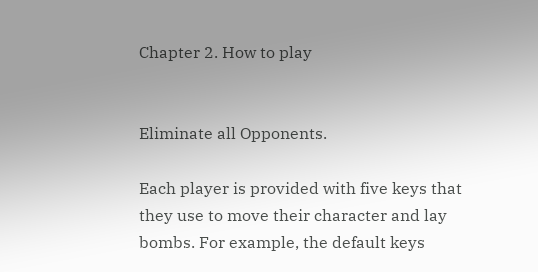Chapter 2. How to play


Eliminate all Opponents.

Each player is provided with five keys that they use to move their character and lay bombs. For example, the default keys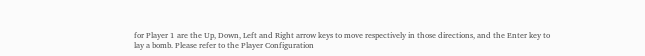for Player 1 are the Up, Down, Left and Right arrow keys to move respectively in those directions, and the Enter key to lay a bomb. Please refer to the Player Configuration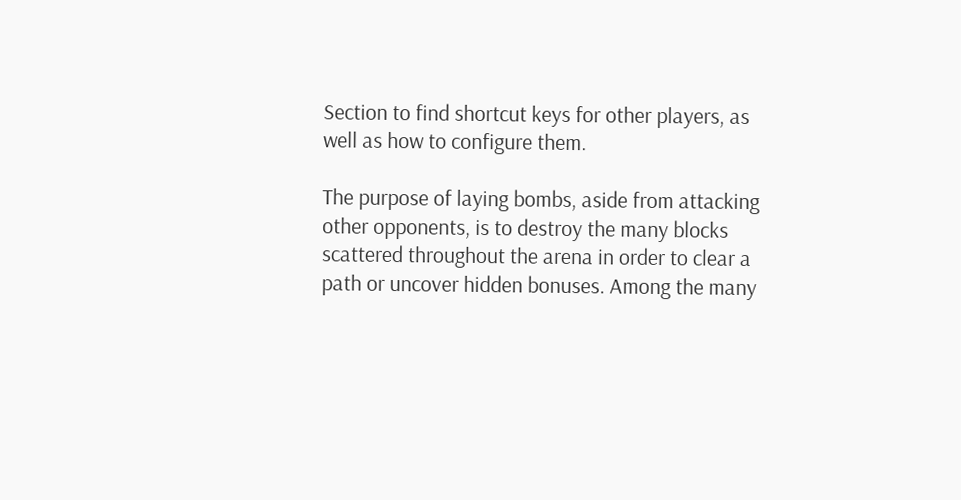Section to find shortcut keys for other players, as well as how to configure them.

The purpose of laying bombs, aside from attacking other opponents, is to destroy the many blocks scattered throughout the arena in order to clear a path or uncover hidden bonuses. Among the many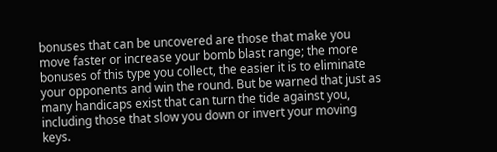bonuses that can be uncovered are those that make you move faster or increase your bomb blast range; the more bonuses of this type you collect, the easier it is to eliminate your opponents and win the round. But be warned that just as many handicaps exist that can turn the tide against you, including those that slow you down or invert your moving keys.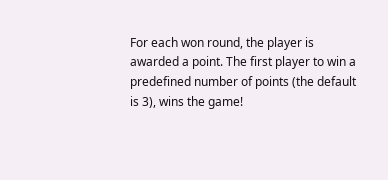For each won round, the player is awarded a point. The first player to win a predefined number of points (the default is 3), wins the game!